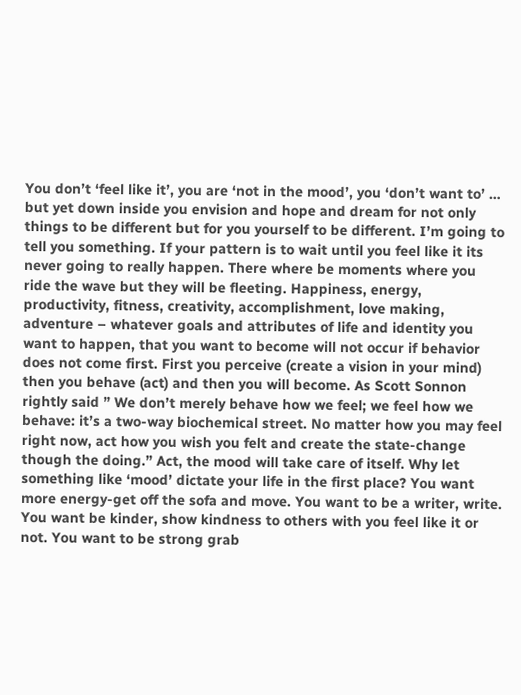You don’t ‘feel like it’, you are ‘not in the mood’, you ‘don’t want to’ … but yet down inside you envision and hope and dream for not only things to be different but for you yourself to be different. I’m going to tell you something. If your pattern is to wait until you feel like it its never going to really happen. There where be moments where you ride the wave but they will be fleeting. Happiness, energy, productivity, fitness, creativity, accomplishment, love making, adventure – whatever goals and attributes of life and identity you want to happen, that you want to become will not occur if behavior does not come first. First you perceive (create a vision in your mind) then you behave (act) and then you will become. As Scott Sonnon rightly said ” We don’t merely behave how we feel; we feel how we behave: it’s a two-way biochemical street. No matter how you may feel right now, act how you wish you felt and create the state-change though the doing.” Act, the mood will take care of itself. Why let something like ‘mood’ dictate your life in the first place? You want more energy-get off the sofa and move. You want to be a writer, write. You want be kinder, show kindness to others with you feel like it or not. You want to be strong grab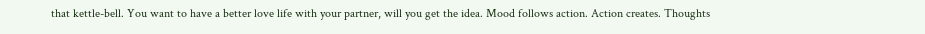that kettle-bell. You want to have a better love life with your partner, will you get the idea. Mood follows action. Action creates. Thoughts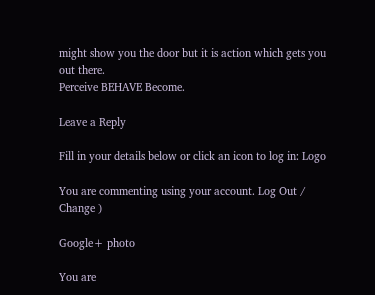might show you the door but it is action which gets you out there.
Perceive BEHAVE Become.

Leave a Reply

Fill in your details below or click an icon to log in: Logo

You are commenting using your account. Log Out /  Change )

Google+ photo

You are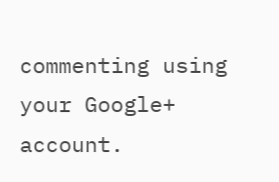commenting using your Google+ account.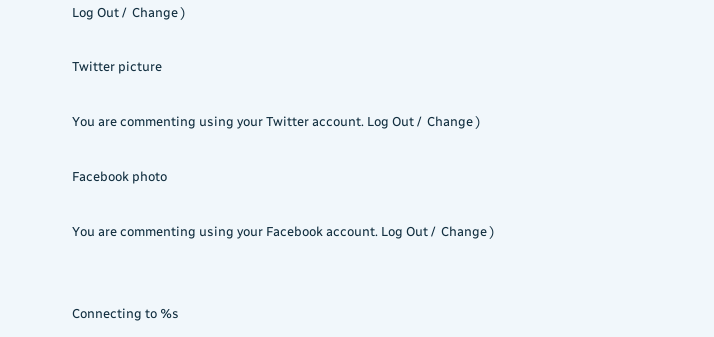Log Out /  Change )

Twitter picture

You are commenting using your Twitter account. Log Out /  Change )

Facebook photo

You are commenting using your Facebook account. Log Out /  Change )


Connecting to %s